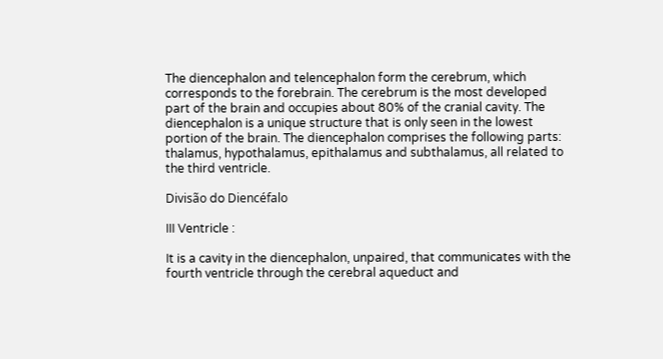The diencephalon and telencephalon form the cerebrum, which corresponds to the forebrain. The cerebrum is the most developed part of the brain and occupies about 80% of the cranial cavity. The diencephalon is a unique structure that is only seen in the lowest portion of the brain. The diencephalon comprises the following parts: thalamus, hypothalamus, epithalamus and subthalamus, all related to the third ventricle.

Divisão do Diencéfalo

III Ventricle :

It is a cavity in the diencephalon, unpaired, that communicates with the fourth ventricle through the cerebral aqueduct and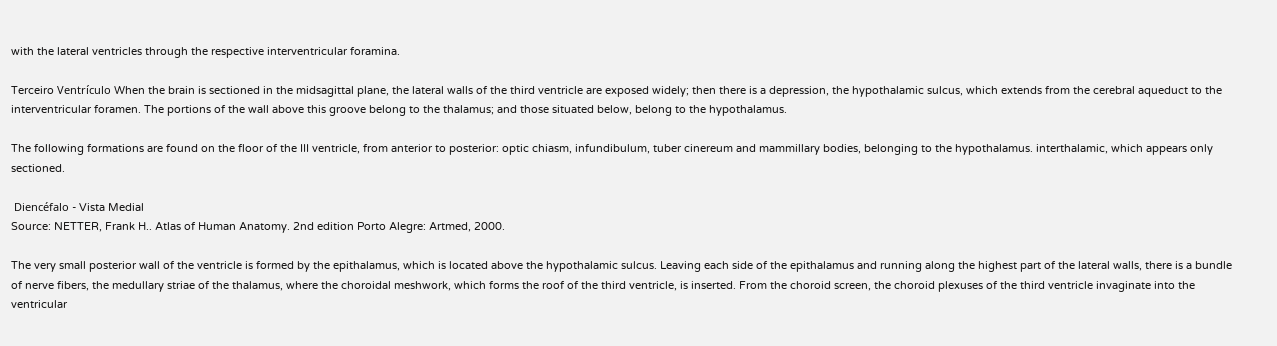with the lateral ventricles through the respective interventricular foramina.

Terceiro Ventrículo When the brain is sectioned in the midsagittal plane, the lateral walls of the third ventricle are exposed widely; then there is a depression, the hypothalamic sulcus, which extends from the cerebral aqueduct to the interventricular foramen. The portions of the wall above this groove belong to the thalamus; and those situated below, belong to the hypothalamus.

The following formations are found on the floor of the III ventricle, from anterior to posterior: optic chiasm, infundibulum, tuber cinereum and mammillary bodies, belonging to the hypothalamus. interthalamic, which appears only sectioned.

 Diencéfalo - Vista Medial
Source: NETTER, Frank H.. Atlas of Human Anatomy. 2nd edition Porto Alegre: Artmed, 2000.

The very small posterior wall of the ventricle is formed by the epithalamus, which is located above the hypothalamic sulcus. Leaving each side of the epithalamus and running along the highest part of the lateral walls, there is a bundle of nerve fibers, the medullary striae of the thalamus, where the choroidal meshwork, which forms the roof of the third ventricle, is inserted. From the choroid screen, the choroid plexuses of the third ventricle invaginate into the ventricular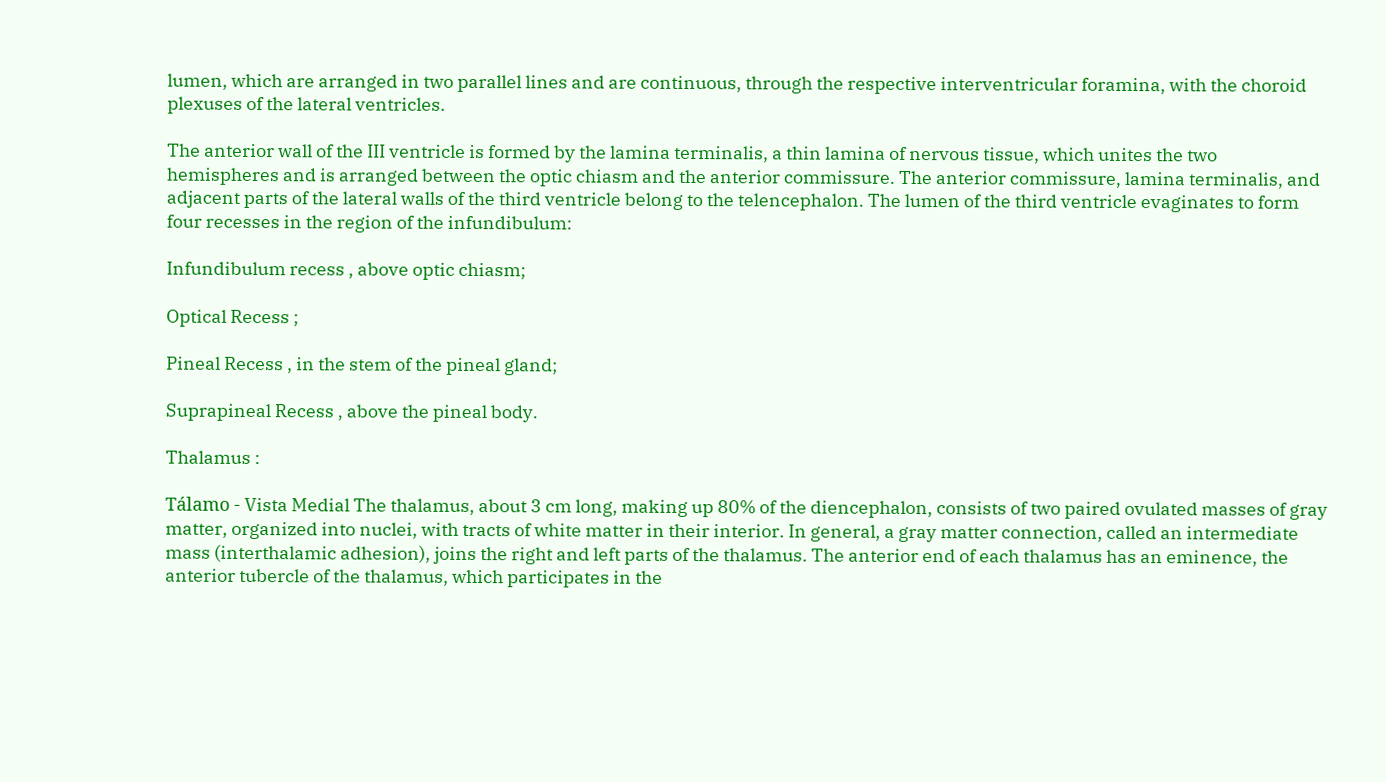lumen, which are arranged in two parallel lines and are continuous, through the respective interventricular foramina, with the choroid plexuses of the lateral ventricles.

The anterior wall of the III ventricle is formed by the lamina terminalis, a thin lamina of nervous tissue, which unites the two hemispheres and is arranged between the optic chiasm and the anterior commissure. The anterior commissure, lamina terminalis, and adjacent parts of the lateral walls of the third ventricle belong to the telencephalon. The lumen of the third ventricle evaginates to form four recesses in the region of the infundibulum:

Infundibulum recess , above optic chiasm;

Optical Recess ;

Pineal Recess , in the stem of the pineal gland;

Suprapineal Recess , above the pineal body.

Thalamus :

Tálamo - Vista Medial The thalamus, about 3 cm long, making up 80% of the diencephalon, consists of two paired ovulated masses of gray matter, organized into nuclei, with tracts of white matter in their interior. In general, a gray matter connection, called an intermediate mass (interthalamic adhesion), joins the right and left parts of the thalamus. The anterior end of each thalamus has an eminence, the anterior tubercle of the thalamus, which participates in the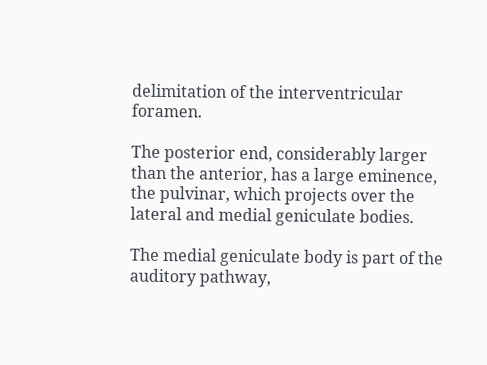delimitation of the interventricular foramen.

The posterior end, considerably larger than the anterior, has a large eminence, the pulvinar, which projects over the lateral and medial geniculate bodies.

The medial geniculate body is part of the auditory pathway,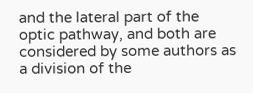and the lateral part of the optic pathway, and both are considered by some authors as a division of the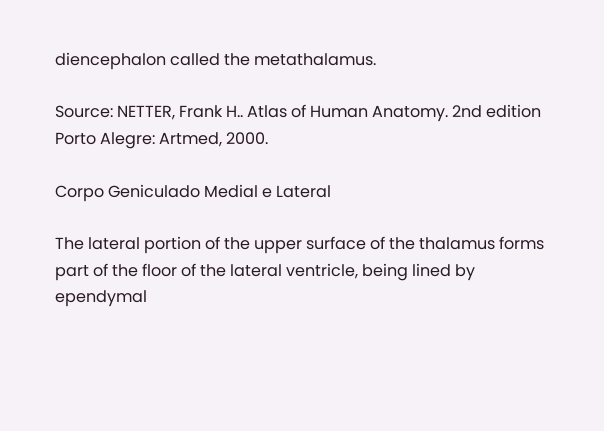diencephalon called the metathalamus.

Source: NETTER, Frank H.. Atlas of Human Anatomy. 2nd edition Porto Alegre: Artmed, 2000.

Corpo Geniculado Medial e Lateral

The lateral portion of the upper surface of the thalamus forms part of the floor of the lateral ventricle, being lined by ependymal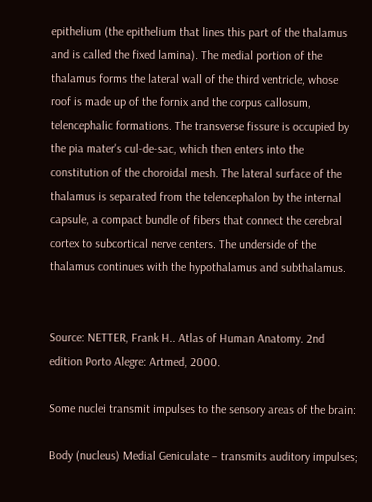epithelium (the epithelium that lines this part of the thalamus and is called the fixed lamina). The medial portion of the thalamus forms the lateral wall of the third ventricle, whose roof is made up of the fornix and the corpus callosum, telencephalic formations. The transverse fissure is occupied by the pia mater's cul-de-sac, which then enters into the constitution of the choroidal mesh. The lateral surface of the thalamus is separated from the telencephalon by the internal capsule, a compact bundle of fibers that connect the cerebral cortex to subcortical nerve centers. The underside of the thalamus continues with the hypothalamus and subthalamus.


Source: NETTER, Frank H.. Atlas of Human Anatomy. 2nd edition Porto Alegre: Artmed, 2000.

Some nuclei transmit impulses to the sensory areas of the brain:

Body (nucleus) Medial Geniculate – transmits auditory impulses;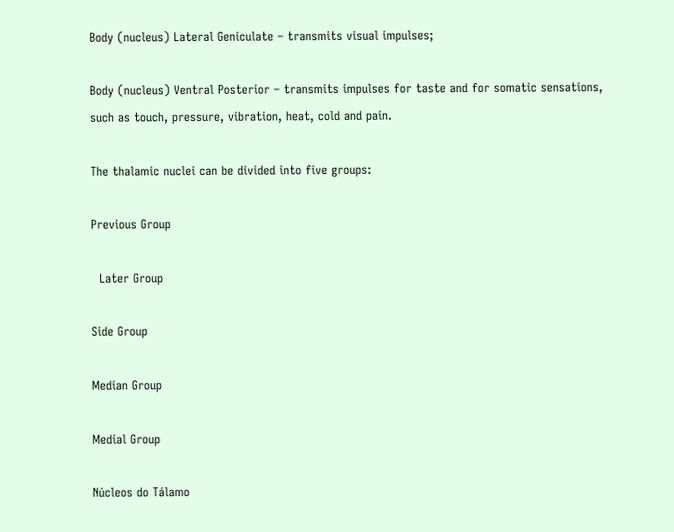Body (nucleus) Lateral Geniculate – transmits visual impulses;

Body (nucleus) Ventral Posterior – transmits impulses for taste and for somatic sensations, such as touch, pressure, vibration, heat, cold and pain.

The thalamic nuclei can be divided into five groups:

Previous Group

  Later Group

Side Group

Median Group

Medial Group

Núcleos do Tálamo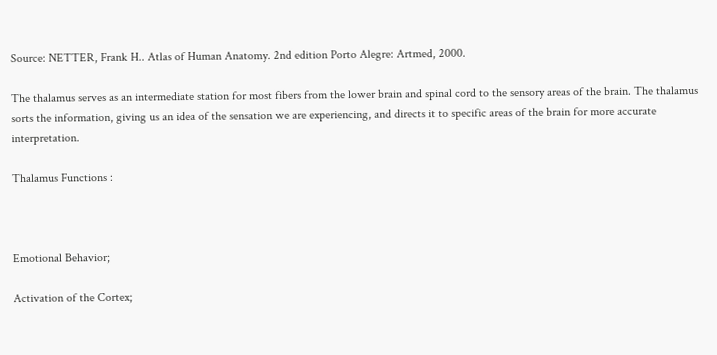Source: NETTER, Frank H.. Atlas of Human Anatomy. 2nd edition Porto Alegre: Artmed, 2000.

The thalamus serves as an intermediate station for most fibers from the lower brain and spinal cord to the sensory areas of the brain. The thalamus sorts the information, giving us an idea of the sensation we are experiencing, and directs it to specific areas of the brain for more accurate interpretation.

Thalamus Functions :



Emotional Behavior;

Activation of the Cortex;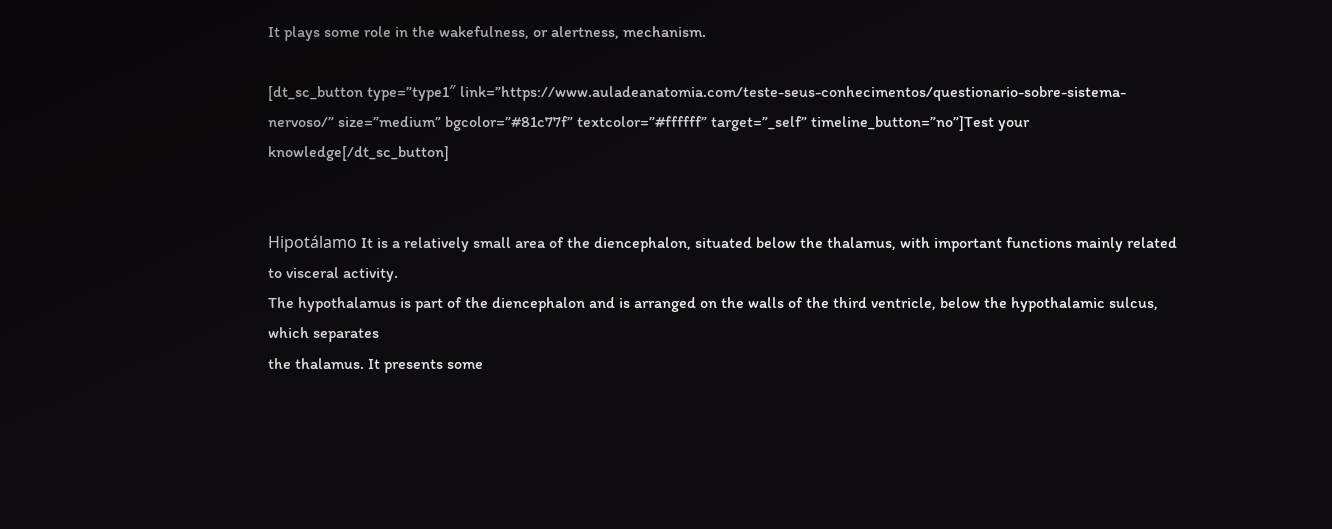It plays some role in the wakefulness, or alertness, mechanism.

[dt_sc_button type=”type1″ link=”https://www.auladeanatomia.com/teste-seus-conhecimentos/questionario-sobre-sistema-nervoso/” size=”medium” bgcolor=”#81c77f” textcolor=”#ffffff” target=”_self” timeline_button=”no”]Test your knowledge[/dt_sc_button]


Hipotálamo It is a relatively small area of the diencephalon, situated below the thalamus, with important functions mainly related to visceral activity.
The hypothalamus is part of the diencephalon and is arranged on the walls of the third ventricle, below the hypothalamic sulcus, which separates
the thalamus. It presents some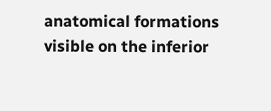anatomical formations visible on the inferior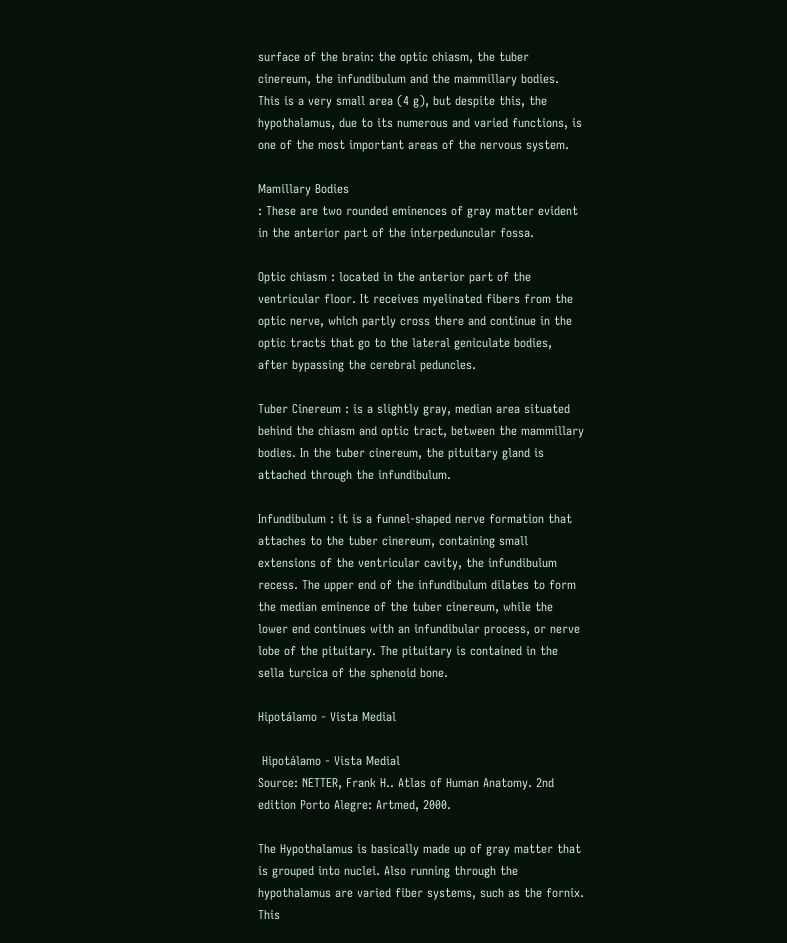surface of the brain: the optic chiasm, the tuber cinereum, the infundibulum and the mammillary bodies. This is a very small area (4 g), but despite this, the hypothalamus, due to its numerous and varied functions, is one of the most important areas of the nervous system.

Mamillary Bodies
: These are two rounded eminences of gray matter evident in the anterior part of the interpeduncular fossa.

Optic chiasm : located in the anterior part of the ventricular floor. It receives myelinated fibers from the optic nerve, which partly cross there and continue in the optic tracts that go to the lateral geniculate bodies, after bypassing the cerebral peduncles.

Tuber Cinereum : is a slightly gray, median area situated behind the chiasm and optic tract, between the mammillary bodies. In the tuber cinereum, the pituitary gland is attached through the infundibulum.

Infundibulum : it is a funnel-shaped nerve formation that attaches to the tuber cinereum, containing small extensions of the ventricular cavity, the infundibulum recess. The upper end of the infundibulum dilates to form the median eminence of the tuber cinereum, while the lower end continues with an infundibular process, or nerve lobe of the pituitary. The pituitary is contained in the sella turcica of the sphenoid bone.

Hipotálamo - Vista Medial

 Hipotálamo - Vista Medial
Source: NETTER, Frank H.. Atlas of Human Anatomy. 2nd edition Porto Alegre: Artmed, 2000.

The Hypothalamus is basically made up of gray matter that is grouped into nuclei. Also running through the hypothalamus are varied fiber systems, such as the fornix. This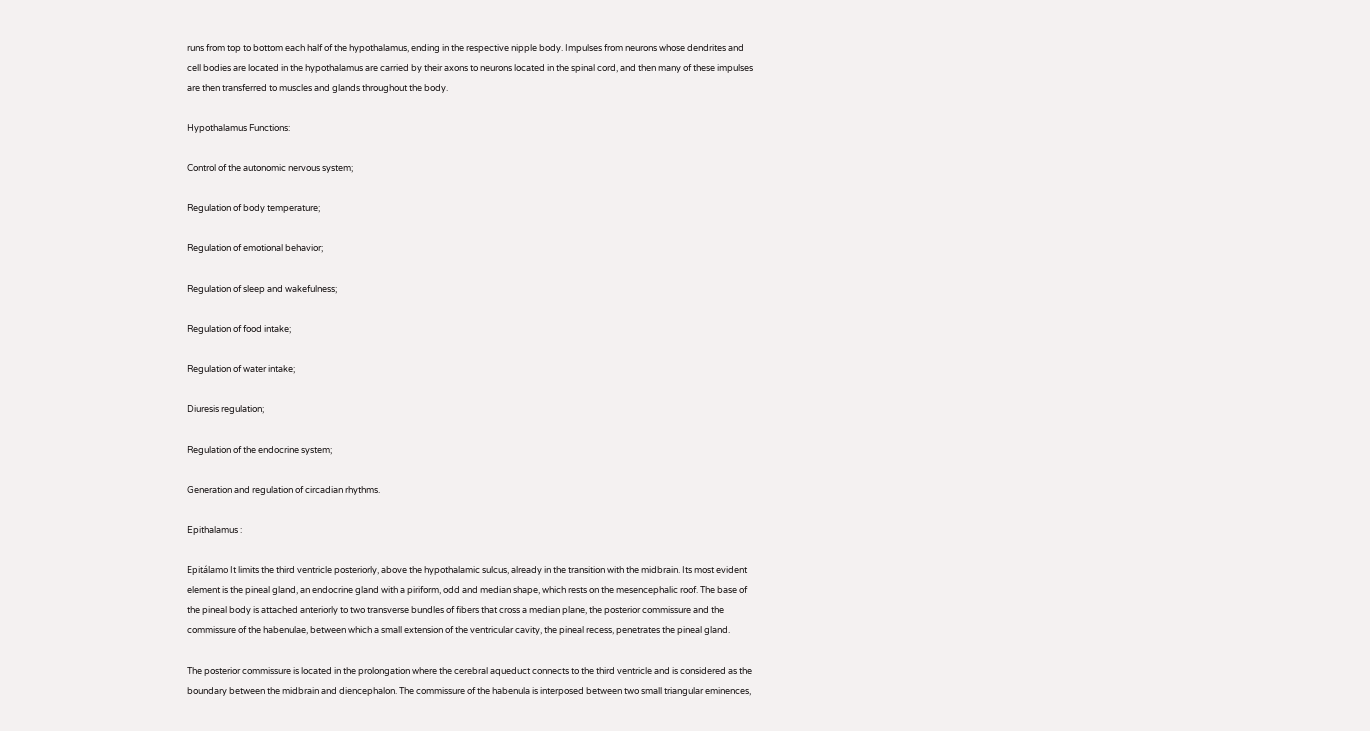runs from top to bottom each half of the hypothalamus, ending in the respective nipple body. Impulses from neurons whose dendrites and cell bodies are located in the hypothalamus are carried by their axons to neurons located in the spinal cord, and then many of these impulses are then transferred to muscles and glands throughout the body.

Hypothalamus Functions:

Control of the autonomic nervous system;

Regulation of body temperature;

Regulation of emotional behavior;

Regulation of sleep and wakefulness;

Regulation of food intake;

Regulation of water intake;

Diuresis regulation;

Regulation of the endocrine system;

Generation and regulation of circadian rhythms.

Epithalamus :

Epitálamo It limits the third ventricle posteriorly, above the hypothalamic sulcus, already in the transition with the midbrain. Its most evident element is the pineal gland, an endocrine gland with a piriform, odd and median shape, which rests on the mesencephalic roof. The base of the pineal body is attached anteriorly to two transverse bundles of fibers that cross a median plane, the posterior commissure and the commissure of the habenulae, between which a small extension of the ventricular cavity, the pineal recess, penetrates the pineal gland.

The posterior commissure is located in the prolongation where the cerebral aqueduct connects to the third ventricle and is considered as the boundary between the midbrain and diencephalon. The commissure of the habenula is interposed between two small triangular eminences,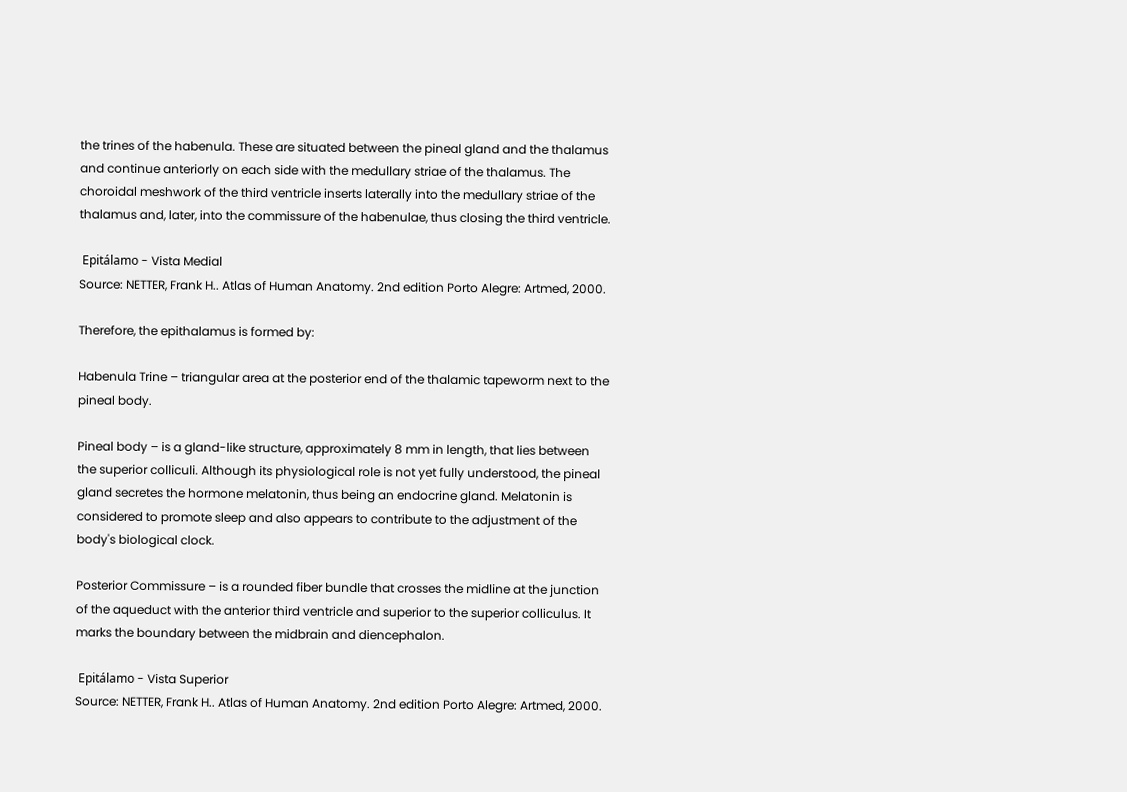the trines of the habenula. These are situated between the pineal gland and the thalamus and continue anteriorly on each side with the medullary striae of the thalamus. The choroidal meshwork of the third ventricle inserts laterally into the medullary striae of the thalamus and, later, into the commissure of the habenulae, thus closing the third ventricle.

 Epitálamo - Vista Medial
Source: NETTER, Frank H.. Atlas of Human Anatomy. 2nd edition Porto Alegre: Artmed, 2000.

Therefore, the epithalamus is formed by:

Habenula Trine – triangular area at the posterior end of the thalamic tapeworm next to the pineal body.

Pineal body – is a gland-like structure, approximately 8 mm in length, that lies between the superior colliculi. Although its physiological role is not yet fully understood, the pineal gland secretes the hormone melatonin, thus being an endocrine gland. Melatonin is considered to promote sleep and also appears to contribute to the adjustment of the body's biological clock.

Posterior Commissure – is a rounded fiber bundle that crosses the midline at the junction of the aqueduct with the anterior third ventricle and superior to the superior colliculus. It marks the boundary between the midbrain and diencephalon.

 Epitálamo - Vista Superior
Source: NETTER, Frank H.. Atlas of Human Anatomy. 2nd edition Porto Alegre: Artmed, 2000.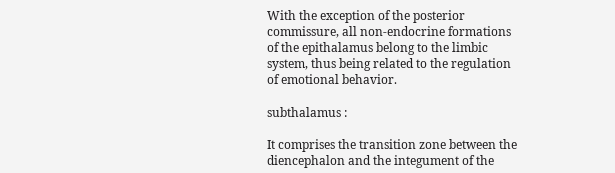With the exception of the posterior commissure, all non-endocrine formations of the epithalamus belong to the limbic system, thus being related to the regulation of emotional behavior.

subthalamus :

It comprises the transition zone between the diencephalon and the integument of the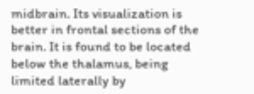midbrain. Its visualization is better in frontal sections of the brain. It is found to be located below the thalamus, being limited laterally by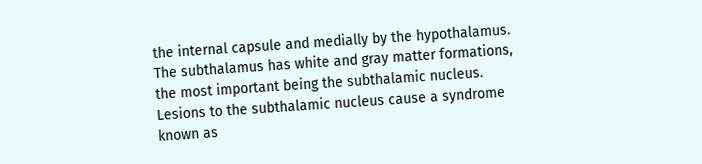the internal capsule and medially by the hypothalamus. The subthalamus has white and gray matter formations, the most important being the subthalamic nucleus. Lesions to the subthalamic nucleus cause a syndrome known as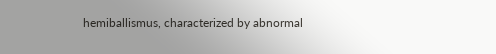hemiballismus, characterized by abnormal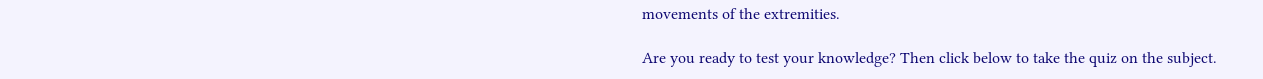movements of the extremities.

Are you ready to test your knowledge? Then click below to take the quiz on the subject.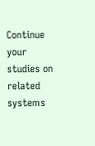Continue your studies on related systems